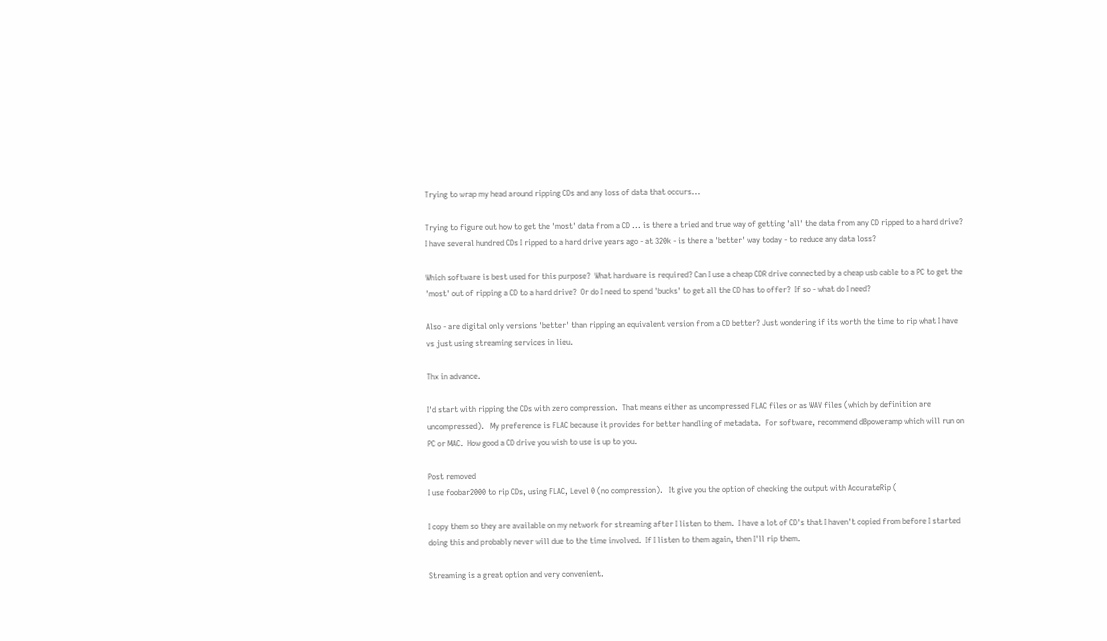Trying to wrap my head around ripping CDs and any loss of data that occurs...

Trying to figure out how to get the 'most' data from a CD ... is there a tried and true way of getting 'all' the data from any CD ripped to a hard drive? I have several hundred CDs I ripped to a hard drive years ago - at 320k - is there a 'better' way today - to reduce any data loss?

Which software is best used for this purpose?  What hardware is required? Can I use a cheap CDR drive connected by a cheap usb cable to a PC to get the 'most' out of ripping a CD to a hard drive?  Or do I need to spend 'bucks' to get all the CD has to offer?  If so - what do I need?

Also - are digital only versions 'better' than ripping an equivalent version from a CD better? Just wondering if its worth the time to rip what I have vs just using streaming services in lieu.

Thx in advance.

I'd start with ripping the CDs with zero compression.  That means either as uncompressed FLAC files or as WAV files (which by definition are uncompressed).   My preference is FLAC because it provides for better handling of metadata.  For software, recommend dBpoweramp which will run on PC or MAC.  How good a CD drive you wish to use is up to you.

Post removed
I use foobar2000 to rip CDs, using FLAC, Level 0 (no compression).   It give you the option of checking the output with AccurateRip (

I copy them so they are available on my network for streaming after I listen to them.  I have a lot of CD's that I haven't copied from before I started doing this and probably never will due to the time involved.  If I listen to them again, then I'll rip them.

Streaming is a great option and very convenient.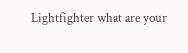Lightfighter what are your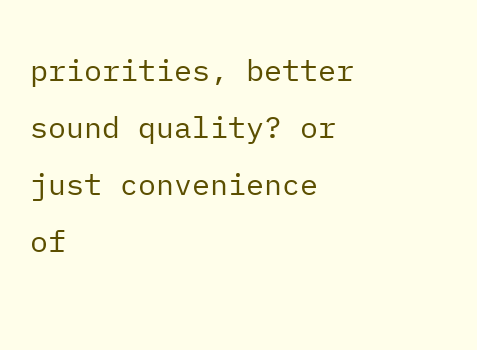priorities, better sound quality? or just convenience of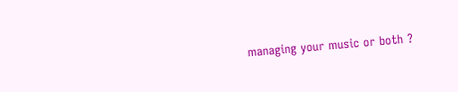managing your music or both ?